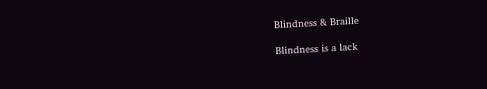Blindness & Braille

Blindness is a lack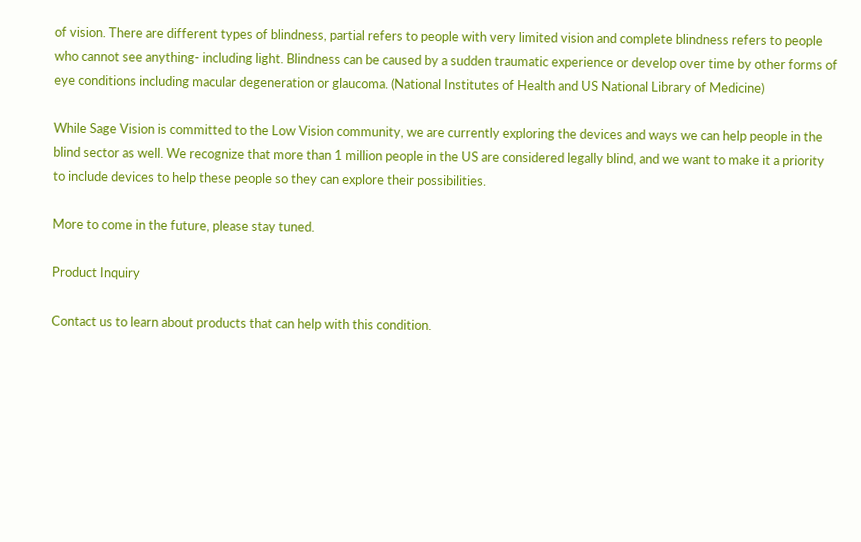of vision. There are different types of blindness, partial refers to people with very limited vision and complete blindness refers to people who cannot see anything- including light. Blindness can be caused by a sudden traumatic experience or develop over time by other forms of eye conditions including macular degeneration or glaucoma. (National Institutes of Health and US National Library of Medicine)

While Sage Vision is committed to the Low Vision community, we are currently exploring the devices and ways we can help people in the blind sector as well. We recognize that more than 1 million people in the US are considered legally blind, and we want to make it a priority to include devices to help these people so they can explore their possibilities.

More to come in the future, please stay tuned.

Product Inquiry

Contact us to learn about products that can help with this condition.